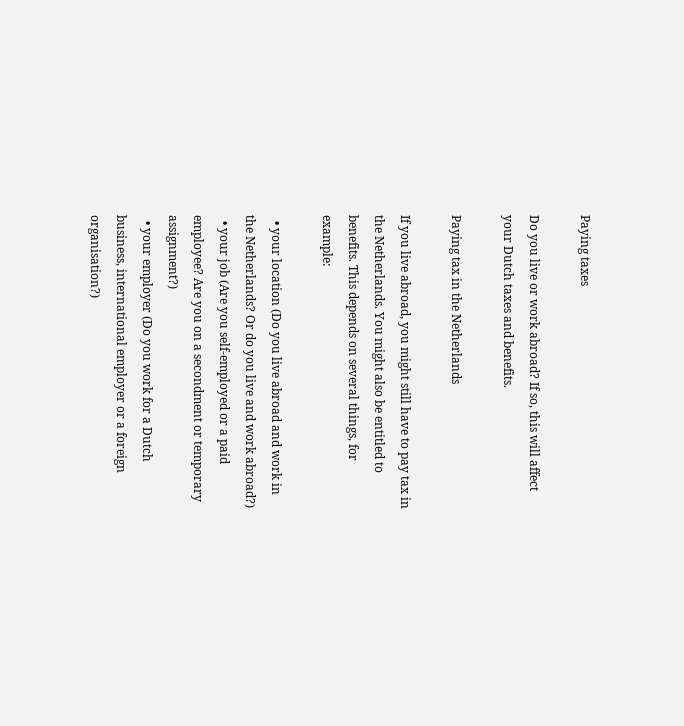Paying taxes

Do you live or work abroad? If so, this will affect your Dutch taxes and benefits.

Paying tax in the Netherlands

If you live abroad, you might still have to pay tax in the Netherlands. You might also be entitled to benefits. This depends on several things, for example:

  • your location (Do you live abroad and work in the Netherlands? Or do you live and work abroad?)
  • your job (Are you self-employed or a paid employee? Are you on a secondment or temporary assignment?)
  • your employer (Do you work for a Dutch business, international employer or a foreign organisation?)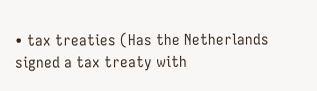• tax treaties (Has the Netherlands signed a tax treaty with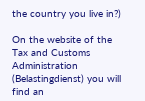the country you live in?)

On the website of the Tax and Customs Administration (Belastingdienst) you will find an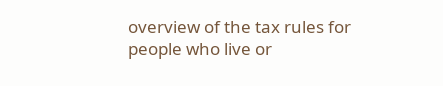overview of the tax rules for people who live or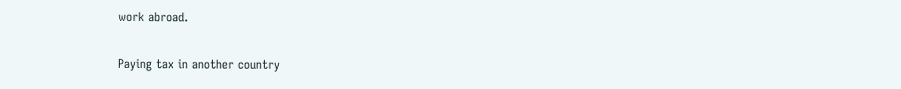work abroad.

Paying tax in another country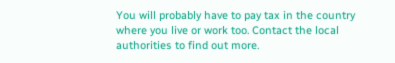You will probably have to pay tax in the country where you live or work too. Contact the local authorities to find out more.